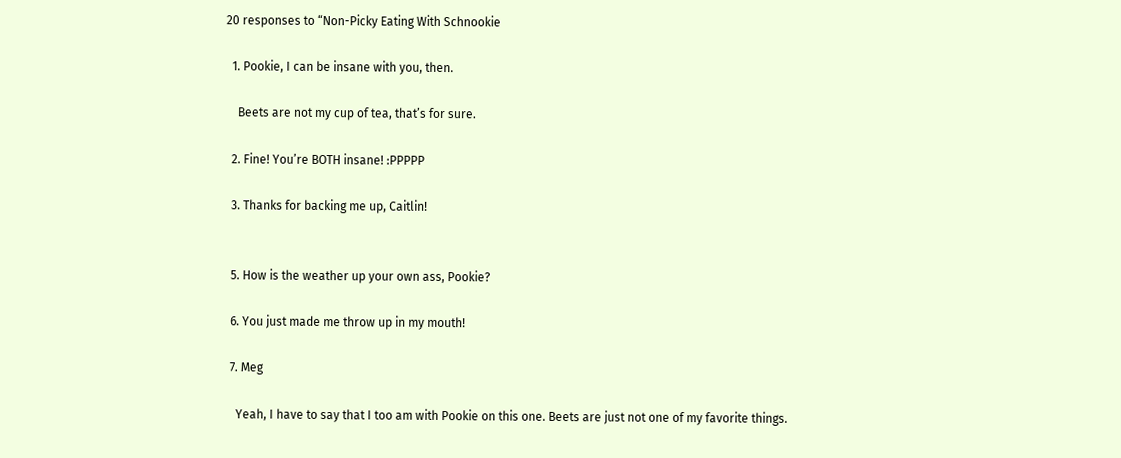20 responses to “Non-Picky Eating With Schnookie

  1. Pookie, I can be insane with you, then.

    Beets are not my cup of tea, that’s for sure.

  2. Fine! You’re BOTH insane! :PPPPP

  3. Thanks for backing me up, Caitlin!


  5. How is the weather up your own ass, Pookie?

  6. You just made me throw up in my mouth!

  7. Meg

    Yeah, I have to say that I too am with Pookie on this one. Beets are just not one of my favorite things.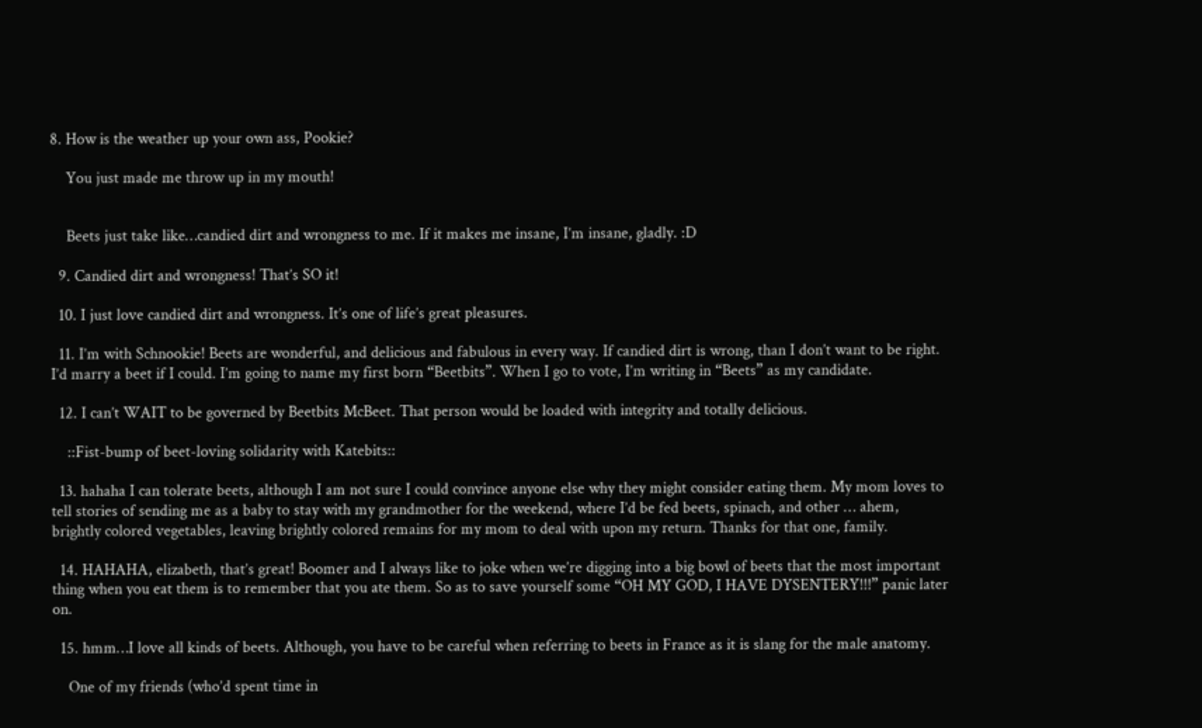8. How is the weather up your own ass, Pookie?

    You just made me throw up in my mouth!


    Beets just take like…candied dirt and wrongness to me. If it makes me insane, I’m insane, gladly. :D

  9. Candied dirt and wrongness! That’s SO it!

  10. I just love candied dirt and wrongness. It’s one of life’s great pleasures.

  11. I’m with Schnookie! Beets are wonderful, and delicious and fabulous in every way. If candied dirt is wrong, than I don’t want to be right. I’d marry a beet if I could. I’m going to name my first born “Beetbits”. When I go to vote, I’m writing in “Beets” as my candidate.

  12. I can’t WAIT to be governed by Beetbits McBeet. That person would be loaded with integrity and totally delicious.

    ::Fist-bump of beet-loving solidarity with Katebits::

  13. hahaha I can tolerate beets, although I am not sure I could convince anyone else why they might consider eating them. My mom loves to tell stories of sending me as a baby to stay with my grandmother for the weekend, where I’d be fed beets, spinach, and other … ahem, brightly colored vegetables, leaving brightly colored remains for my mom to deal with upon my return. Thanks for that one, family.

  14. HAHAHA, elizabeth, that’s great! Boomer and I always like to joke when we’re digging into a big bowl of beets that the most important thing when you eat them is to remember that you ate them. So as to save yourself some “OH MY GOD, I HAVE DYSENTERY!!!” panic later on.

  15. hmm…I love all kinds of beets. Although, you have to be careful when referring to beets in France as it is slang for the male anatomy.

    One of my friends (who’d spent time in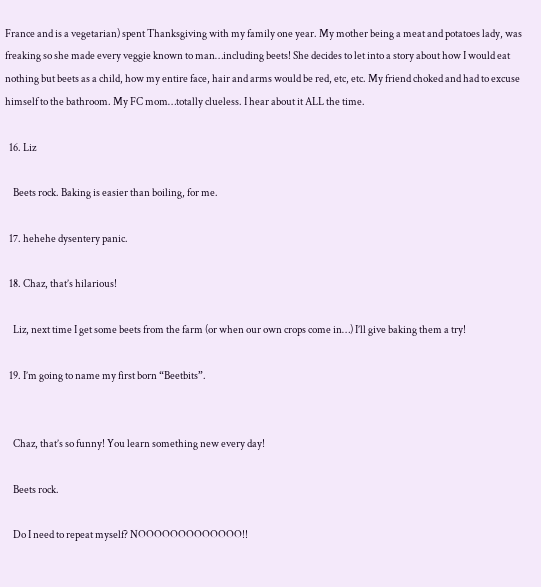France and is a vegetarian) spent Thanksgiving with my family one year. My mother being a meat and potatoes lady, was freaking so she made every veggie known to man…including beets! She decides to let into a story about how I would eat nothing but beets as a child, how my entire face, hair and arms would be red, etc, etc. My friend choked and had to excuse himself to the bathroom. My FC mom…totally clueless. I hear about it ALL the time.

  16. Liz

    Beets rock. Baking is easier than boiling, for me.

  17. hehehe dysentery panic.

  18. Chaz, that’s hilarious!

    Liz, next time I get some beets from the farm (or when our own crops come in…) I’ll give baking them a try!

  19. I’m going to name my first born “Beetbits”.


    Chaz, that’s so funny! You learn something new every day!

    Beets rock.

    Do I need to repeat myself? NOOOOOOOOOOOOO!!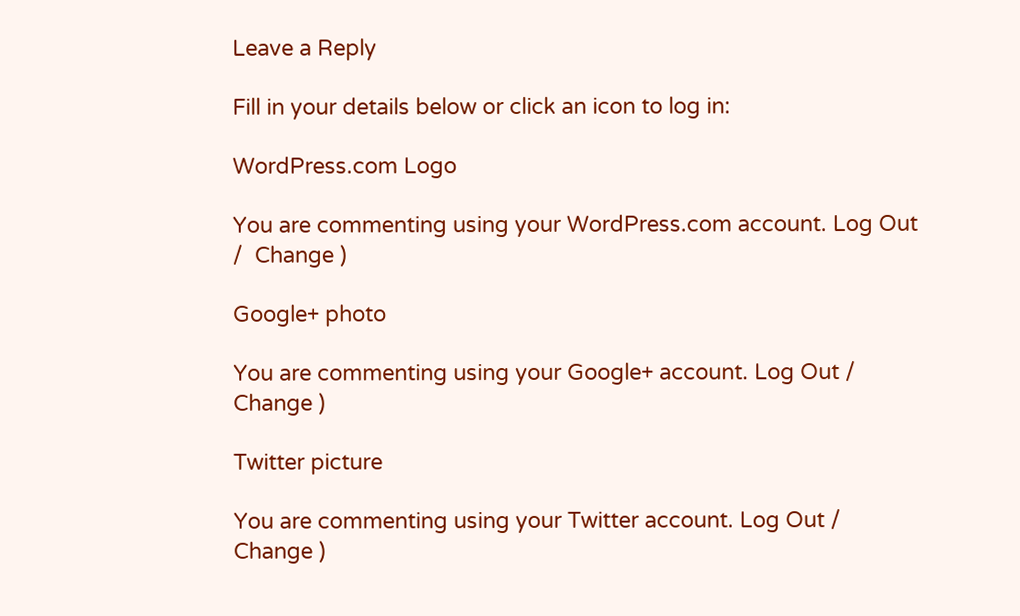Leave a Reply

Fill in your details below or click an icon to log in:

WordPress.com Logo

You are commenting using your WordPress.com account. Log Out /  Change )

Google+ photo

You are commenting using your Google+ account. Log Out /  Change )

Twitter picture

You are commenting using your Twitter account. Log Out /  Change )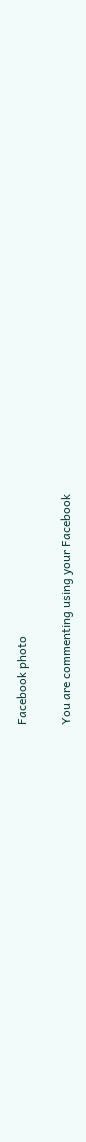Facebook photo

You are commenting using your Facebook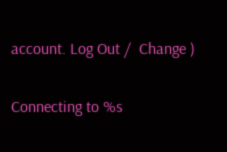account. Log Out /  Change )


Connecting to %s